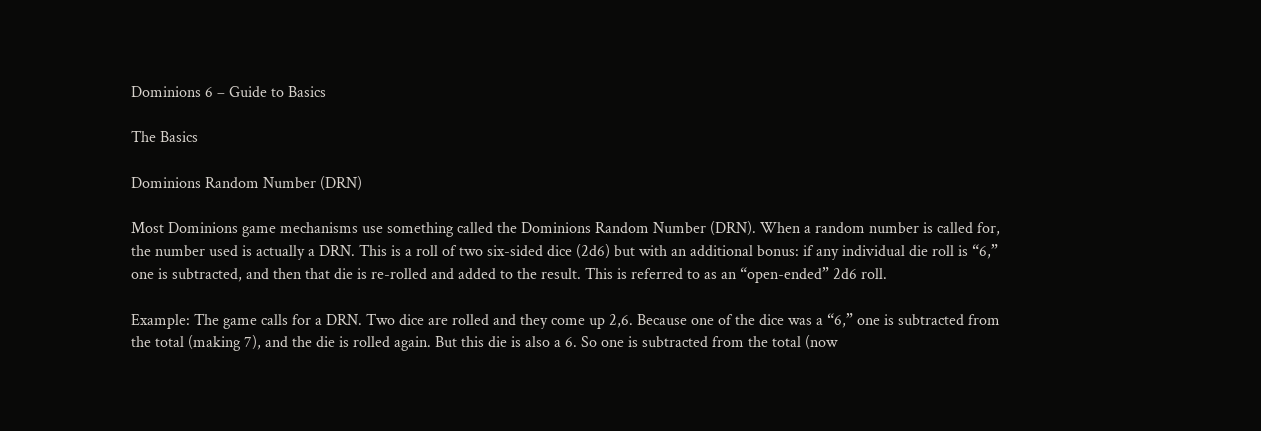Dominions 6 – Guide to Basics

The Basics

Dominions Random Number (DRN)

Most Dominions game mechanisms use something called the Dominions Random Number (DRN). When a random number is called for, the number used is actually a DRN. This is a roll of two six-sided dice (2d6) but with an additional bonus: if any individual die roll is “6,” one is subtracted, and then that die is re-rolled and added to the result. This is referred to as an “open-ended” 2d6 roll.

Example: The game calls for a DRN. Two dice are rolled and they come up 2,6. Because one of the dice was a “6,” one is subtracted from the total (making 7), and the die is rolled again. But this die is also a 6. So one is subtracted from the total (now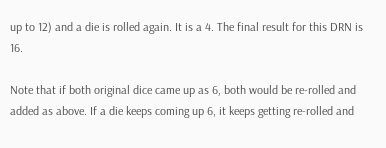up to 12) and a die is rolled again. It is a 4. The final result for this DRN is 16.

Note that if both original dice came up as 6, both would be re-rolled and added as above. If a die keeps coming up 6, it keeps getting re-rolled and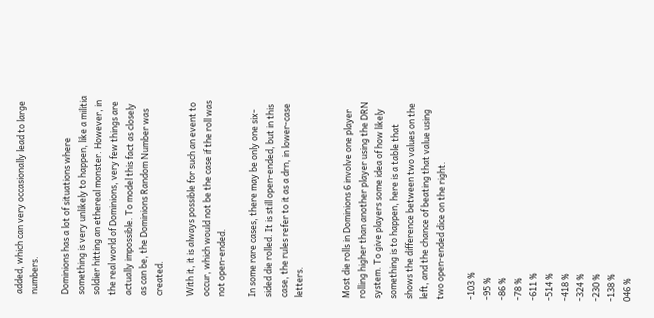added, which can very occasionally lead to large numbers.

Dominions has a lot of situations where something is very unlikely to happen, like a militia soldier hitting an ethereal monster. However, in the real world of Dominions, very few things are actually impossible. To model this fact as closely as can be, the Dominions Random Number was created.

With it, it is always possible for such an event to occur, which would not be the case if the roll was not open-ended.

In some rare cases, there may be only one six-sided die rolled. It is still open-ended, but in this case, the rules refer to it as a drn, in lower-case letters.


Most die rolls in Dominions 6 involve one player rolling higher than another player using the DRN system. To give players some idea of how likely something is to happen, here is a table that shows the difference between two values on the left, and the chance of beating that value using two open-ended dice on the right.

-103 %
-95 %
-86 %
-78 %
-611 %
-514 %
-418 %
-324 %
-230 %
-138 %
046 %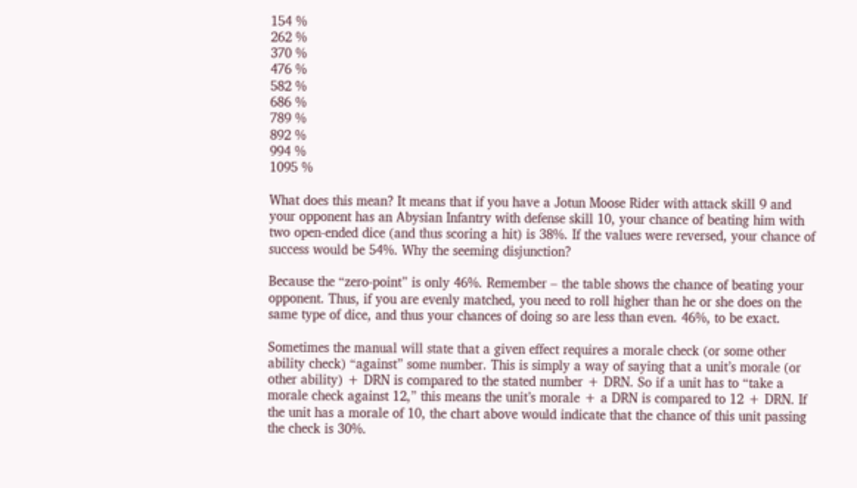154 %
262 %
370 %
476 %
582 %
686 %
789 %
892 %
994 %
1095 %

What does this mean? It means that if you have a Jotun Moose Rider with attack skill 9 and your opponent has an Abysian Infantry with defense skill 10, your chance of beating him with two open-ended dice (and thus scoring a hit) is 38%. If the values were reversed, your chance of success would be 54%. Why the seeming disjunction?

Because the “zero-point” is only 46%. Remember – the table shows the chance of beating your opponent. Thus, if you are evenly matched, you need to roll higher than he or she does on the same type of dice, and thus your chances of doing so are less than even. 46%, to be exact.

Sometimes the manual will state that a given effect requires a morale check (or some other ability check) “against” some number. This is simply a way of saying that a unit’s morale (or other ability) + DRN is compared to the stated number + DRN. So if a unit has to “take a morale check against 12,” this means the unit’s morale + a DRN is compared to 12 + DRN. If the unit has a morale of 10, the chart above would indicate that the chance of this unit passing the check is 30%.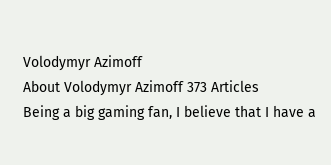Volodymyr Azimoff
About Volodymyr Azimoff 373 Articles
Being a big gaming fan, I believe that I have a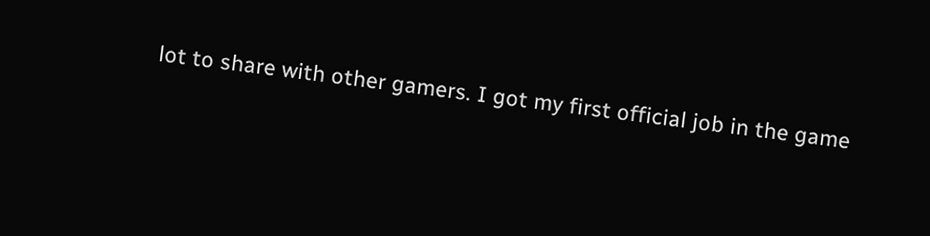lot to share with other gamers. I got my first official job in the game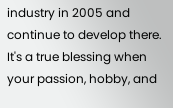industry in 2005 and continue to develop there. It's a true blessing when your passion, hobby, and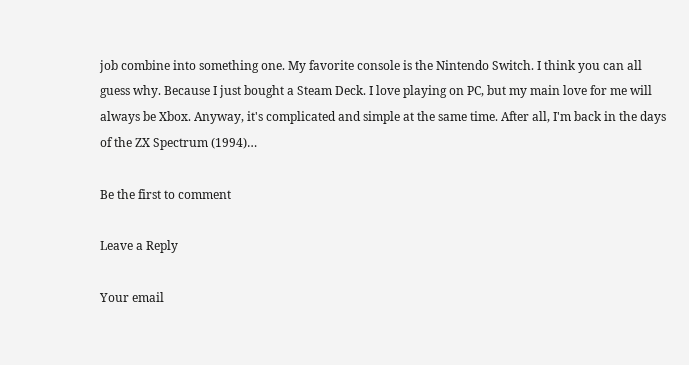job combine into something one. My favorite console is the Nintendo Switch. I think you can all guess why. Because I just bought a Steam Deck. I love playing on PC, but my main love for me will always be Xbox. Anyway, it's complicated and simple at the same time. After all, I'm back in the days of the ZX Spectrum (1994)…

Be the first to comment

Leave a Reply

Your email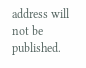address will not be published.